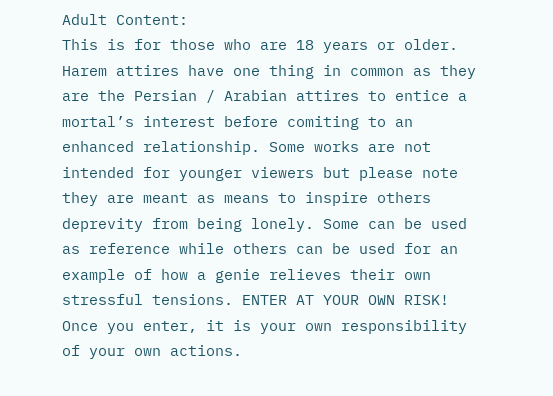Adult Content:
This is for those who are 18 years or older. Harem attires have one thing in common as they are the Persian / Arabian attires to entice a mortal’s interest before comiting to an enhanced relationship. Some works are not intended for younger viewers but please note they are meant as means to inspire others deprevity from being lonely. Some can be used as reference while others can be used for an example of how a genie relieves their own stressful tensions. ENTER AT YOUR OWN RISK! Once you enter, it is your own responsibility of your own actions.